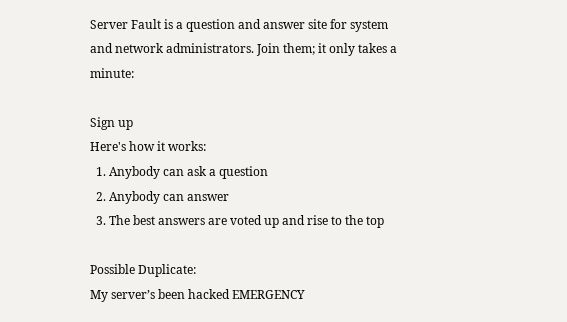Server Fault is a question and answer site for system and network administrators. Join them; it only takes a minute:

Sign up
Here's how it works:
  1. Anybody can ask a question
  2. Anybody can answer
  3. The best answers are voted up and rise to the top

Possible Duplicate:
My server’s been hacked EMERGENCY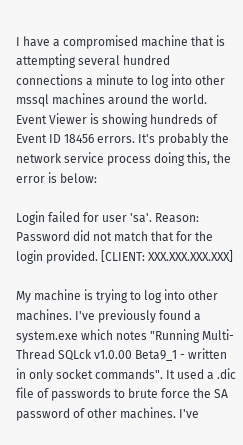I have a compromised machine that is attempting several hundred connections a minute to log into other mssql machines around the world. Event Viewer is showing hundreds of Event ID 18456 errors. It's probably the network service process doing this, the error is below:

Login failed for user 'sa'. Reason: Password did not match that for the login provided. [CLIENT: XXX.XXX.XXX.XXX]

My machine is trying to log into other machines. I've previously found a system.exe which notes "Running Multi-Thread SQLck v1.0.00 Beta9_1 - written in only socket commands". It used a .dic file of passwords to brute force the SA password of other machines. I've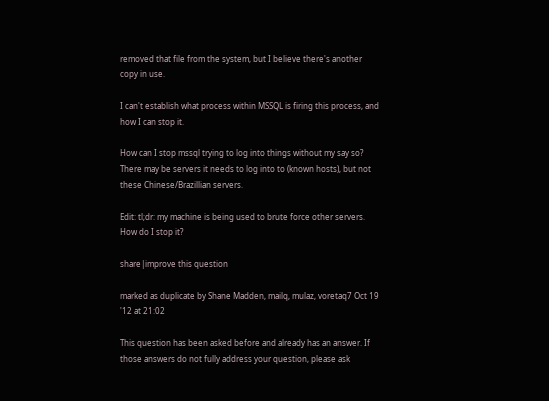removed that file from the system, but I believe there's another copy in use.

I can't establish what process within MSSQL is firing this process, and how I can stop it.

How can I stop mssql trying to log into things without my say so? There may be servers it needs to log into to (known hosts), but not these Chinese/Brazillian servers.

Edit: tl;dr: my machine is being used to brute force other servers. How do I stop it?

share|improve this question

marked as duplicate by Shane Madden, mailq, mulaz, voretaq7 Oct 19 '12 at 21:02

This question has been asked before and already has an answer. If those answers do not fully address your question, please ask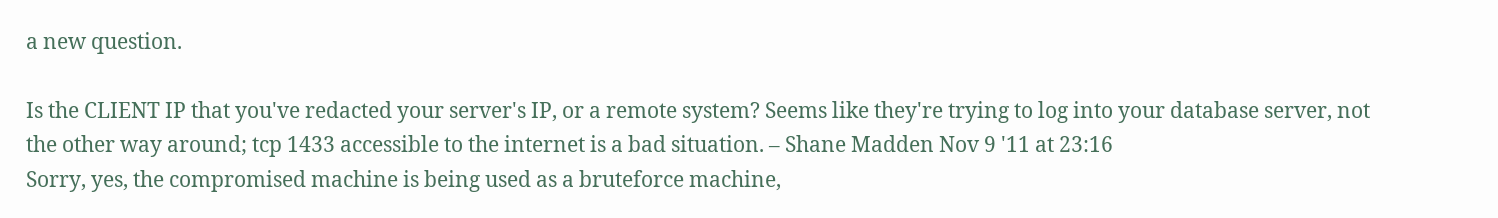a new question.

Is the CLIENT IP that you've redacted your server's IP, or a remote system? Seems like they're trying to log into your database server, not the other way around; tcp 1433 accessible to the internet is a bad situation. – Shane Madden Nov 9 '11 at 23:16
Sorry, yes, the compromised machine is being used as a bruteforce machine,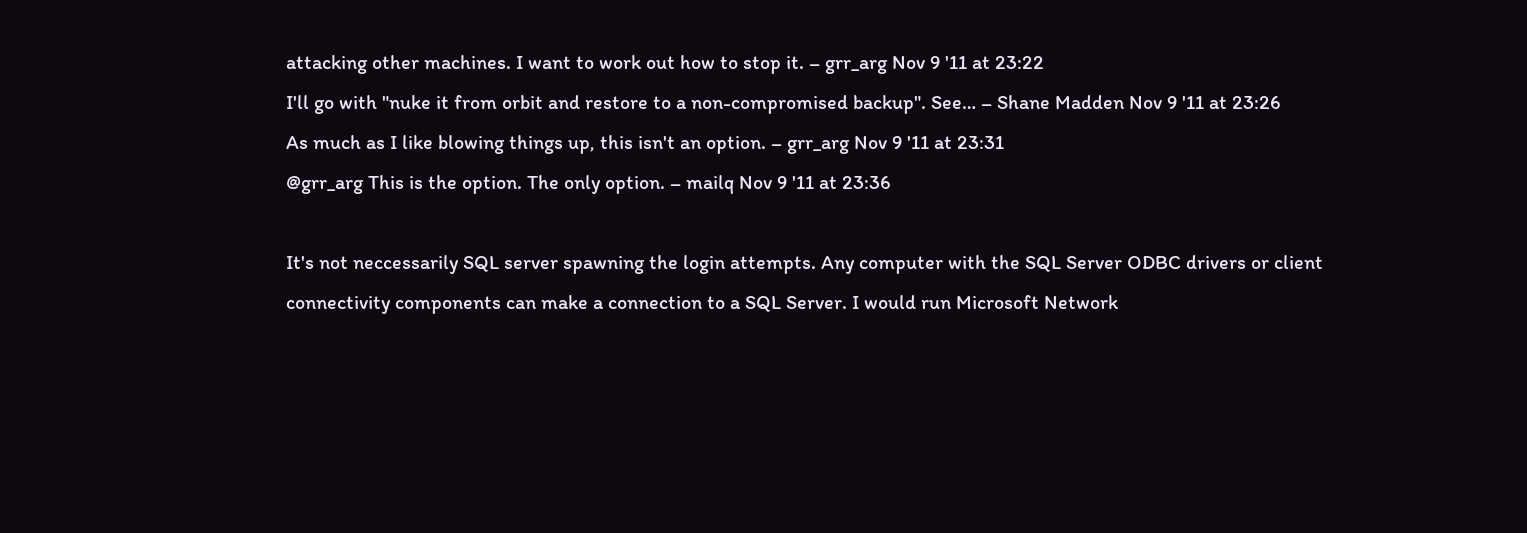attacking other machines. I want to work out how to stop it. – grr_arg Nov 9 '11 at 23:22
I'll go with "nuke it from orbit and restore to a non-compromised backup". See… – Shane Madden Nov 9 '11 at 23:26
As much as I like blowing things up, this isn't an option. – grr_arg Nov 9 '11 at 23:31
@grr_arg This is the option. The only option. – mailq Nov 9 '11 at 23:36

It's not neccessarily SQL server spawning the login attempts. Any computer with the SQL Server ODBC drivers or client connectivity components can make a connection to a SQL Server. I would run Microsoft Network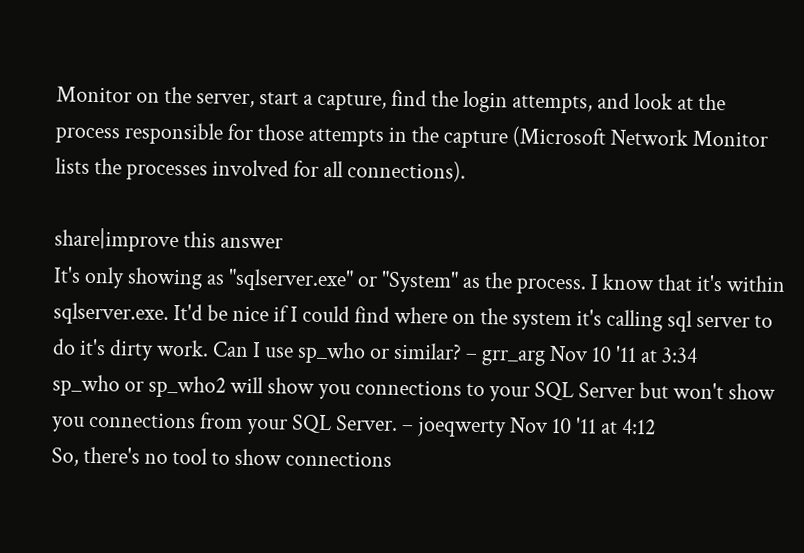Monitor on the server, start a capture, find the login attempts, and look at the process responsible for those attempts in the capture (Microsoft Network Monitor lists the processes involved for all connections).

share|improve this answer
It's only showing as "sqlserver.exe" or "System" as the process. I know that it's within sqlserver.exe. It'd be nice if I could find where on the system it's calling sql server to do it's dirty work. Can I use sp_who or similar? – grr_arg Nov 10 '11 at 3:34
sp_who or sp_who2 will show you connections to your SQL Server but won't show you connections from your SQL Server. – joeqwerty Nov 10 '11 at 4:12
So, there's no tool to show connections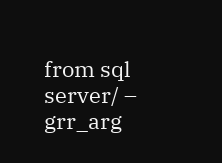from sql server/ – grr_arg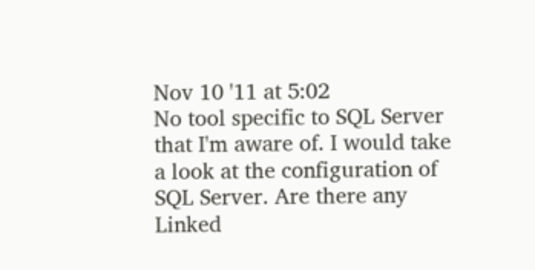Nov 10 '11 at 5:02
No tool specific to SQL Server that I'm aware of. I would take a look at the configuration of SQL Server. Are there any Linked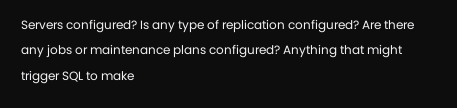Servers configured? Is any type of replication configured? Are there any jobs or maintenance plans configured? Anything that might trigger SQL to make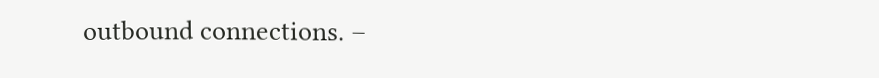outbound connections. –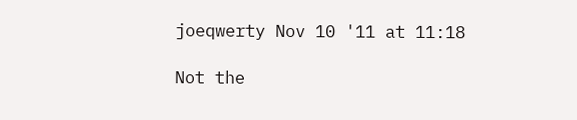joeqwerty Nov 10 '11 at 11:18

Not the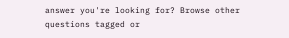answer you're looking for? Browse other questions tagged or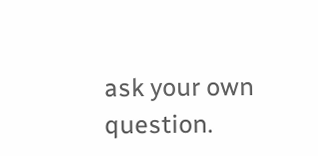ask your own question.